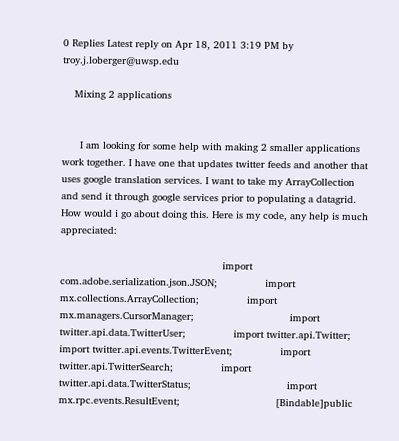0 Replies Latest reply on Apr 18, 2011 3:19 PM by troy.j.loberger@uwsp.edu

    Mixing 2 applications


      I am looking for some help with making 2 smaller applications work together. I have one that updates twitter feeds and another that uses google translation services. I want to take my ArrayCollection and send it through google services prior to populating a datagrid. How would i go about doing this. Here is my code, any help is much appreciated:

                                                      import com.adobe.serialization.json.JSON;                import mx.collections.ArrayCollection;                import mx.managers.CursorManager;                                import twitter.api.data.TwitterUser;                import twitter.api.Twitter;                import twitter.api.events.TwitterEvent;                import twitter.api.TwitterSearch;                import twitter.api.data.TwitterStatus;                                import mx.rpc.events.ResultEvent;                                [Bindable]public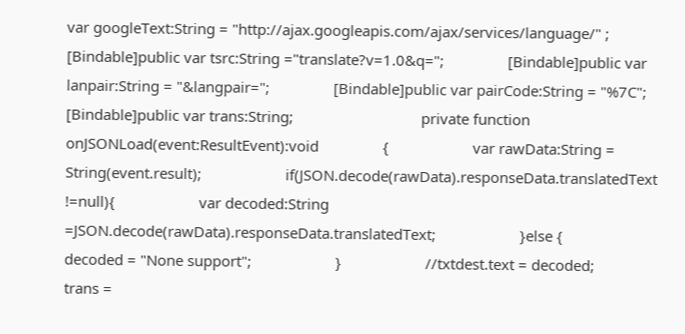var googleText:String = "http://ajax.googleapis.com/ajax/services/language/" ;                [Bindable]public var tsrc:String ="translate?v=1.0&q=";                [Bindable]public var lanpair:String = "&langpair=";                [Bindable]public var pairCode:String = "%7C";                [Bindable]public var trans:String;                                private function onJSONLoad(event:ResultEvent):void                {                     var rawData:String = String(event.result);                     if(JSON.decode(rawData).responseData.translatedText !=null){                     var decoded:String =JSON.decode(rawData).responseData.translatedText;                     }else {                          decoded = "None support";                     }                     //txtdest.text = decoded;                     trans =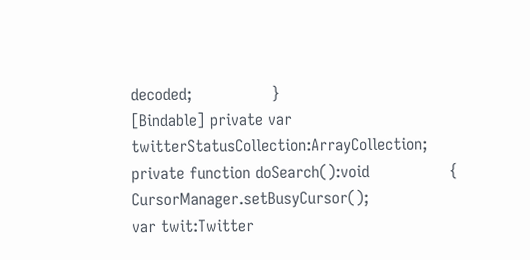decoded;                }                                          [Bindable] private var twitterStatusCollection:ArrayCollection;                                private function doSearch():void                {                     CursorManager.setBusyCursor();                     var twit:Twitter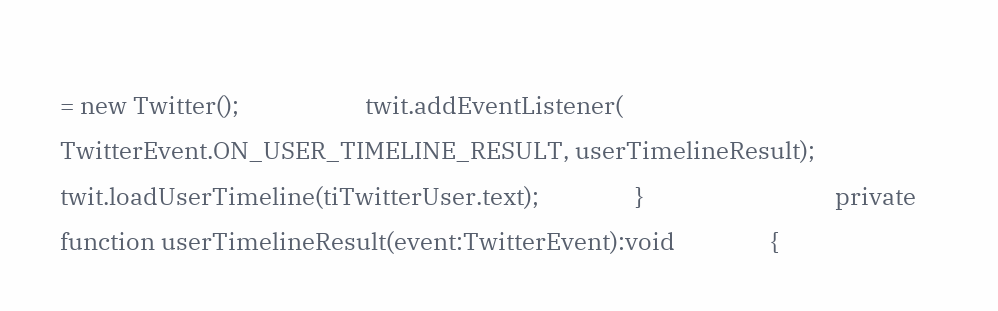= new Twitter();                     twit.addEventListener( TwitterEvent.ON_USER_TIMELINE_RESULT, userTimelineResult);                     twit.loadUserTimeline(tiTwitterUser.text);                }                                private function userTimelineResult(event:TwitterEvent):void                {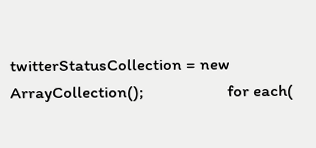twitterStatusCollection = new ArrayCollection();                     for each(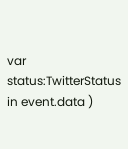var status:TwitterStatus in event.data )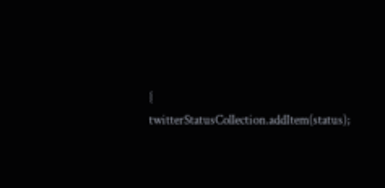{                          twitterStatusCollection.addItem(status);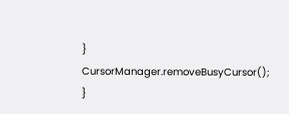}                     CursorManager.removeBusyCursor();                }